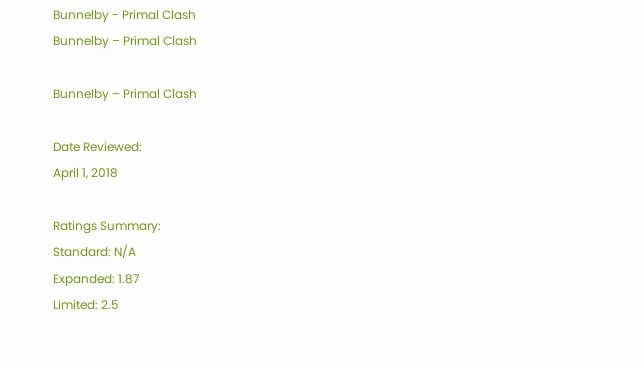Bunnelby - Primal Clash
Bunnelby – Primal Clash

Bunnelby – Primal Clash

Date Reviewed:
April 1, 2018

Ratings Summary:
Standard: N/A
Expanded: 1.87
Limited: 2.5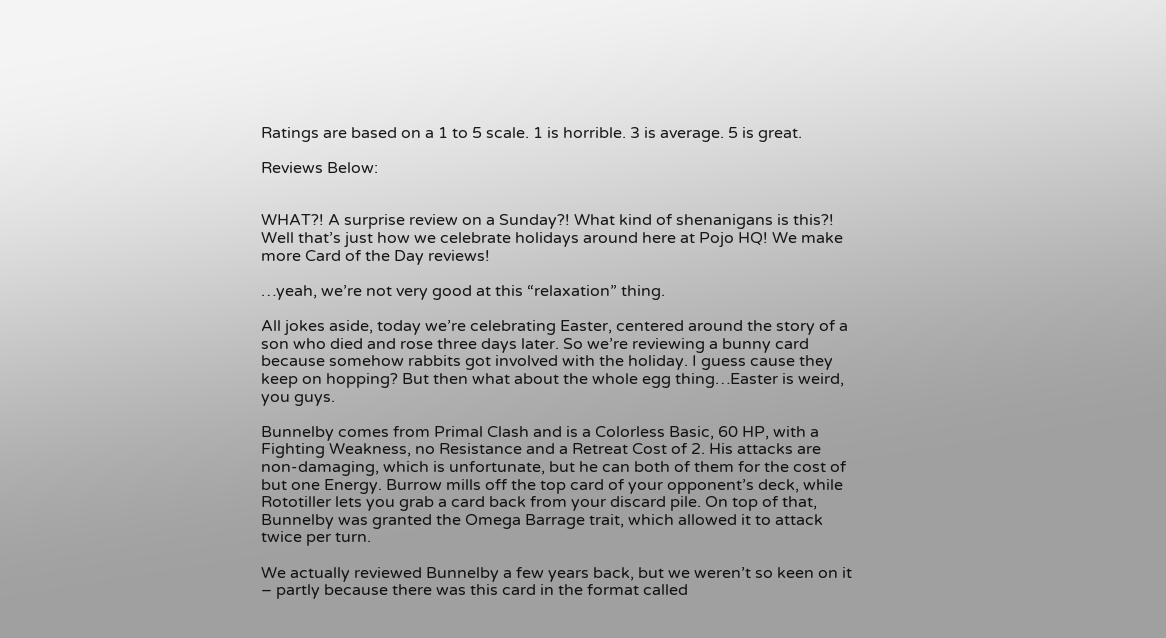Ratings are based on a 1 to 5 scale. 1 is horrible. 3 is average. 5 is great.

Reviews Below:


WHAT?! A surprise review on a Sunday?! What kind of shenanigans is this?! Well that’s just how we celebrate holidays around here at Pojo HQ! We make more Card of the Day reviews!

…yeah, we’re not very good at this “relaxation” thing.

All jokes aside, today we’re celebrating Easter, centered around the story of a son who died and rose three days later. So we’re reviewing a bunny card because somehow rabbits got involved with the holiday. I guess cause they keep on hopping? But then what about the whole egg thing…Easter is weird, you guys.

Bunnelby comes from Primal Clash and is a Colorless Basic, 60 HP, with a Fighting Weakness, no Resistance and a Retreat Cost of 2. His attacks are non-damaging, which is unfortunate, but he can both of them for the cost of but one Energy. Burrow mills off the top card of your opponent’s deck, while Rototiller lets you grab a card back from your discard pile. On top of that, Bunnelby was granted the Omega Barrage trait, which allowed it to attack twice per turn.

We actually reviewed Bunnelby a few years back, but we weren’t so keen on it – partly because there was this card in the format called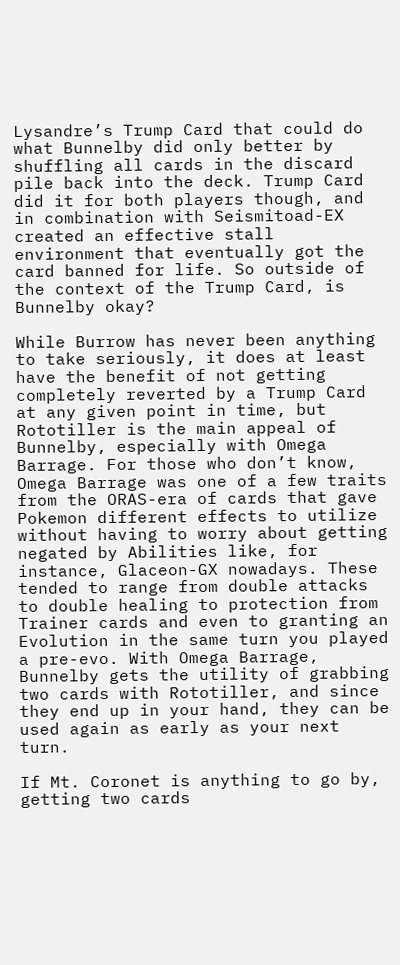Lysandre’s Trump Card that could do what Bunnelby did only better by shuffling all cards in the discard pile back into the deck. Trump Card did it for both players though, and in combination with Seismitoad-EX created an effective stall environment that eventually got the card banned for life. So outside of the context of the Trump Card, is Bunnelby okay?

While Burrow has never been anything to take seriously, it does at least have the benefit of not getting completely reverted by a Trump Card at any given point in time, but Rototiller is the main appeal of Bunnelby, especially with Omega Barrage. For those who don’t know, Omega Barrage was one of a few traits from the ORAS-era of cards that gave Pokemon different effects to utilize without having to worry about getting negated by Abilities like, for instance, Glaceon-GX nowadays. These tended to range from double attacks to double healing to protection from Trainer cards and even to granting an Evolution in the same turn you played a pre-evo. With Omega Barrage, Bunnelby gets the utility of grabbing two cards with Rototiller, and since they end up in your hand, they can be used again as early as your next turn.

If Mt. Coronet is anything to go by, getting two cards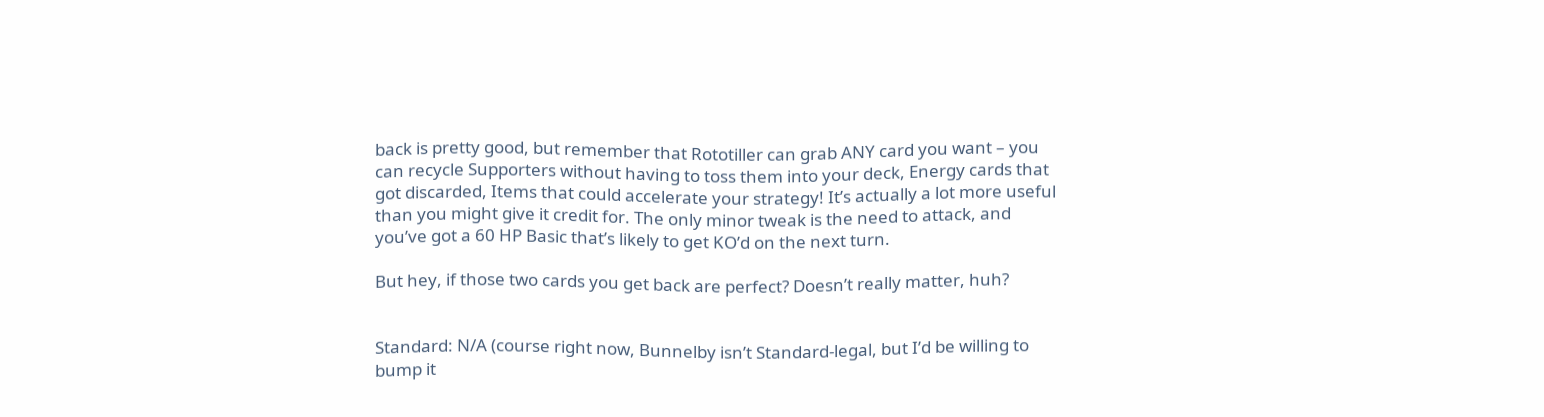back is pretty good, but remember that Rototiller can grab ANY card you want – you can recycle Supporters without having to toss them into your deck, Energy cards that got discarded, Items that could accelerate your strategy! It’s actually a lot more useful than you might give it credit for. The only minor tweak is the need to attack, and you’ve got a 60 HP Basic that’s likely to get KO’d on the next turn.

But hey, if those two cards you get back are perfect? Doesn’t really matter, huh?


Standard: N/A (course right now, Bunnelby isn’t Standard-legal, but I’d be willing to bump it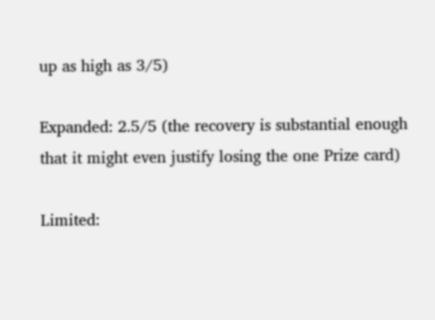up as high as 3/5)

Expanded: 2.5/5 (the recovery is substantial enough that it might even justify losing the one Prize card)

Limited: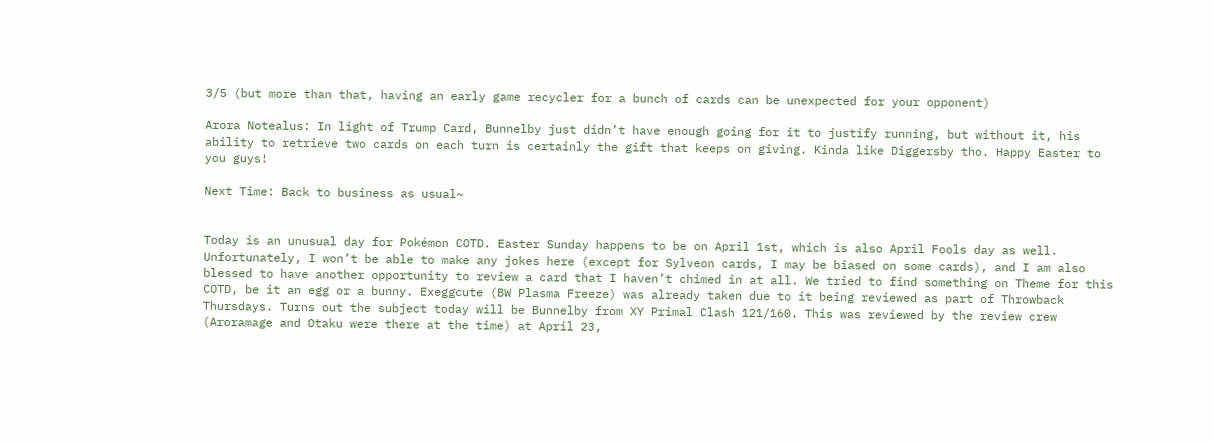3/5 (but more than that, having an early game recycler for a bunch of cards can be unexpected for your opponent)

Arora Notealus: In light of Trump Card, Bunnelby just didn’t have enough going for it to justify running, but without it, his ability to retrieve two cards on each turn is certainly the gift that keeps on giving. Kinda like Diggersby tho. Happy Easter to you guys!

Next Time: Back to business as usual~


Today is an unusual day for Pokémon COTD. Easter Sunday happens to be on April 1st, which is also April Fools day as well. Unfortunately, I won’t be able to make any jokes here (except for Sylveon cards, I may be biased on some cards), and I am also blessed to have another opportunity to review a card that I haven’t chimed in at all. We tried to find something on Theme for this COTD, be it an egg or a bunny. Exeggcute (BW Plasma Freeze) was already taken due to it being reviewed as part of Throwback Thursdays. Turns out the subject today will be Bunnelby from XY Primal Clash 121/160. This was reviewed by the review crew (Aroramage and Otaku were there at the time) at April 23,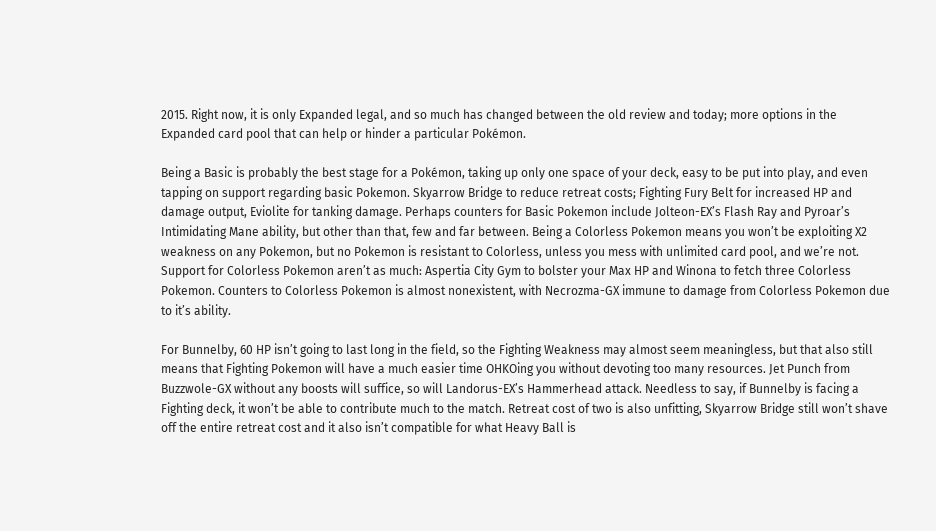2015. Right now, it is only Expanded legal, and so much has changed between the old review and today; more options in the Expanded card pool that can help or hinder a particular Pokémon.

Being a Basic is probably the best stage for a Pokémon, taking up only one space of your deck, easy to be put into play, and even tapping on support regarding basic Pokemon. Skyarrow Bridge to reduce retreat costs; Fighting Fury Belt for increased HP and damage output, Eviolite for tanking damage. Perhaps counters for Basic Pokemon include Jolteon-EX’s Flash Ray and Pyroar’s Intimidating Mane ability, but other than that, few and far between. Being a Colorless Pokemon means you won’t be exploiting X2 weakness on any Pokemon, but no Pokemon is resistant to Colorless, unless you mess with unlimited card pool, and we’re not. Support for Colorless Pokemon aren’t as much: Aspertia City Gym to bolster your Max HP and Winona to fetch three Colorless Pokemon. Counters to Colorless Pokemon is almost nonexistent, with Necrozma-GX immune to damage from Colorless Pokemon due to it’s ability.

For Bunnelby, 60 HP isn’t going to last long in the field, so the Fighting Weakness may almost seem meaningless, but that also still means that Fighting Pokemon will have a much easier time OHKOing you without devoting too many resources. Jet Punch from Buzzwole-GX without any boosts will suffice, so will Landorus-EX’s Hammerhead attack. Needless to say, if Bunnelby is facing a Fighting deck, it won’t be able to contribute much to the match. Retreat cost of two is also unfitting, Skyarrow Bridge still won’t shave off the entire retreat cost and it also isn’t compatible for what Heavy Ball is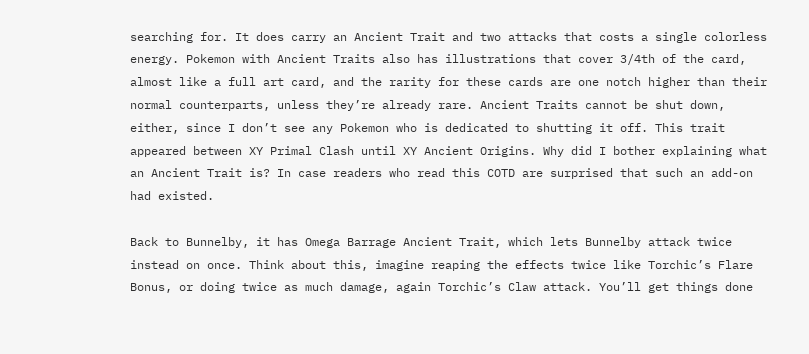searching for. It does carry an Ancient Trait and two attacks that costs a single colorless energy. Pokemon with Ancient Traits also has illustrations that cover 3/4th of the card, almost like a full art card, and the rarity for these cards are one notch higher than their normal counterparts, unless they’re already rare. Ancient Traits cannot be shut down, either, since I don’t see any Pokemon who is dedicated to shutting it off. This trait appeared between XY Primal Clash until XY Ancient Origins. Why did I bother explaining what an Ancient Trait is? In case readers who read this COTD are surprised that such an add-on had existed.

Back to Bunnelby, it has Omega Barrage Ancient Trait, which lets Bunnelby attack twice instead on once. Think about this, imagine reaping the effects twice like Torchic’s Flare Bonus, or doing twice as much damage, again Torchic’s Claw attack. You’ll get things done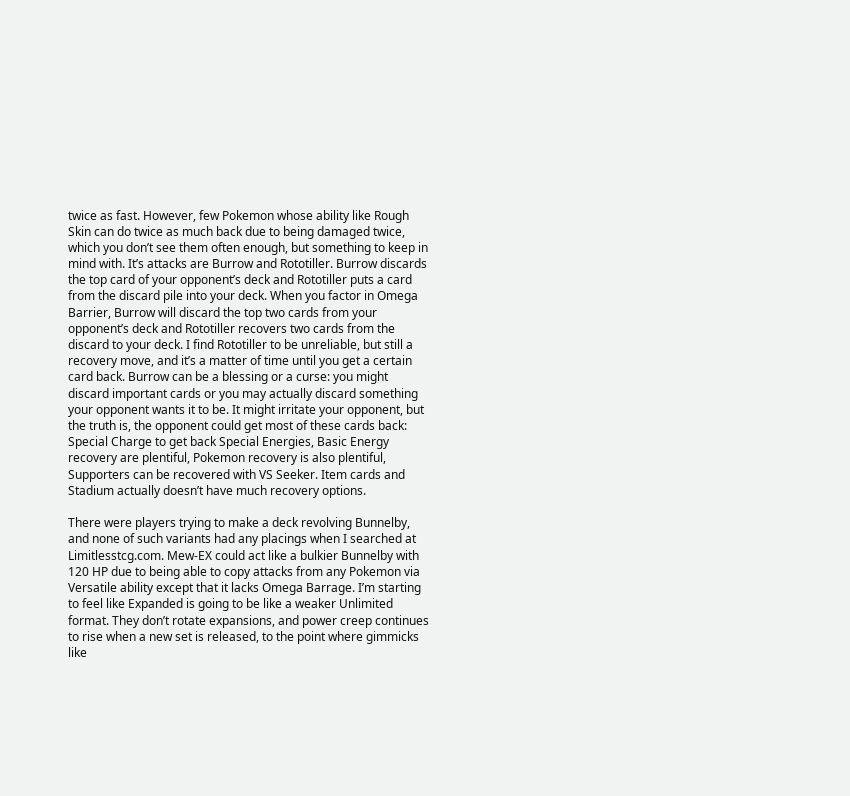twice as fast. However, few Pokemon whose ability like Rough Skin can do twice as much back due to being damaged twice, which you don’t see them often enough, but something to keep in mind with. It’s attacks are Burrow and Rototiller. Burrow discards the top card of your opponent’s deck and Rototiller puts a card from the discard pile into your deck. When you factor in Omega Barrier, Burrow will discard the top two cards from your opponent’s deck and Rototiller recovers two cards from the discard to your deck. I find Rototiller to be unreliable, but still a recovery move, and it’s a matter of time until you get a certain card back. Burrow can be a blessing or a curse: you might discard important cards or you may actually discard something your opponent wants it to be. It might irritate your opponent, but the truth is, the opponent could get most of these cards back: Special Charge to get back Special Energies, Basic Energy recovery are plentiful, Pokemon recovery is also plentiful, Supporters can be recovered with VS Seeker. Item cards and Stadium actually doesn’t have much recovery options.

There were players trying to make a deck revolving Bunnelby, and none of such variants had any placings when I searched at Limitlesstcg.com. Mew-EX could act like a bulkier Bunnelby with 120 HP due to being able to copy attacks from any Pokemon via Versatile ability except that it lacks Omega Barrage. I’m starting to feel like Expanded is going to be like a weaker Unlimited format. They don’t rotate expansions, and power creep continues to rise when a new set is released, to the point where gimmicks like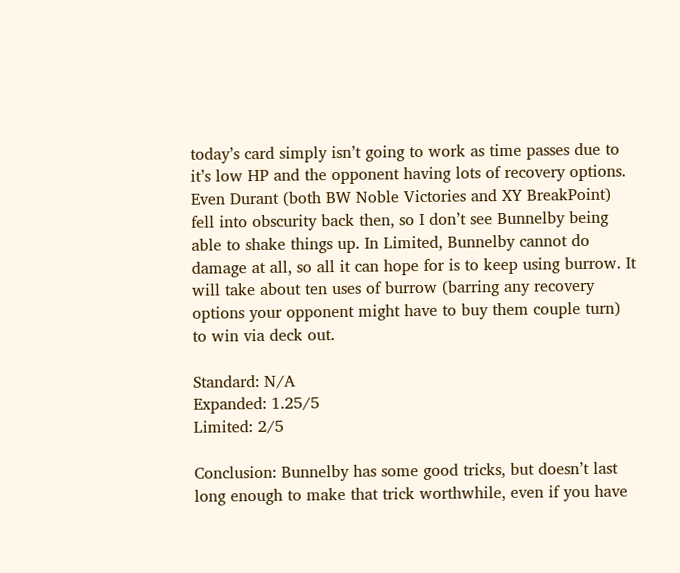today’s card simply isn’t going to work as time passes due to it’s low HP and the opponent having lots of recovery options. Even Durant (both BW Noble Victories and XY BreakPoint) fell into obscurity back then, so I don’t see Bunnelby being able to shake things up. In Limited, Bunnelby cannot do damage at all, so all it can hope for is to keep using burrow. It will take about ten uses of burrow (barring any recovery options your opponent might have to buy them couple turn) to win via deck out.

Standard: N/A
Expanded: 1.25/5
Limited: 2/5

Conclusion: Bunnelby has some good tricks, but doesn’t last long enough to make that trick worthwhile, even if you have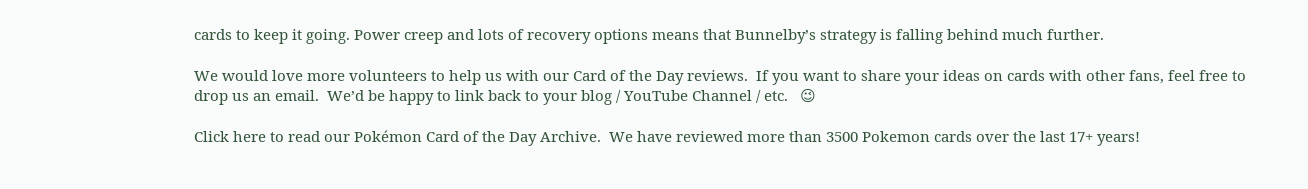cards to keep it going. Power creep and lots of recovery options means that Bunnelby’s strategy is falling behind much further.

We would love more volunteers to help us with our Card of the Day reviews.  If you want to share your ideas on cards with other fans, feel free to drop us an email.  We’d be happy to link back to your blog / YouTube Channel / etc.   😉

Click here to read our Pokémon Card of the Day Archive.  We have reviewed more than 3500 Pokemon cards over the last 17+ years!